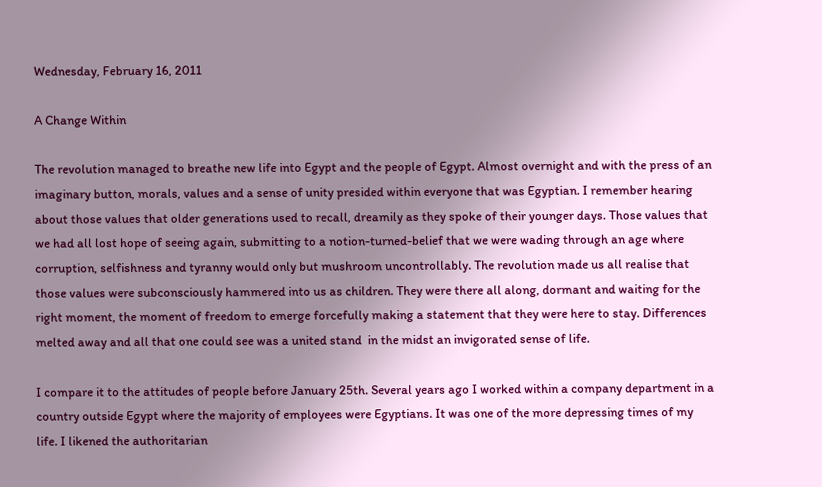Wednesday, February 16, 2011

A Change Within

The revolution managed to breathe new life into Egypt and the people of Egypt. Almost overnight and with the press of an imaginary button, morals, values and a sense of unity presided within everyone that was Egyptian. I remember hearing about those values that older generations used to recall, dreamily as they spoke of their younger days. Those values that we had all lost hope of seeing again, submitting to a notion-turned-belief that we were wading through an age where corruption, selfishness and tyranny would only but mushroom uncontrollably. The revolution made us all realise that those values were subconsciously hammered into us as children. They were there all along, dormant and waiting for the right moment, the moment of freedom to emerge forcefully making a statement that they were here to stay. Differences melted away and all that one could see was a united stand  in the midst an invigorated sense of life.

I compare it to the attitudes of people before January 25th. Several years ago I worked within a company department in a country outside Egypt where the majority of employees were Egyptians. It was one of the more depressing times of my life. I likened the authoritarian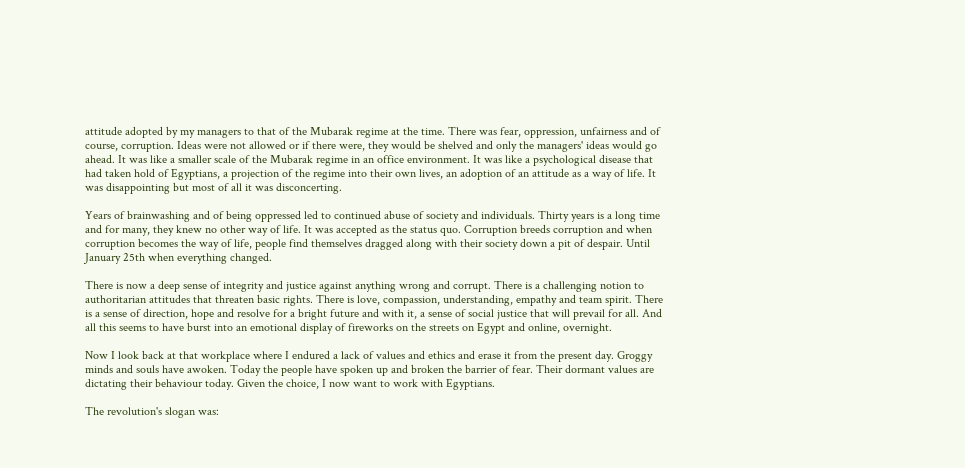attitude adopted by my managers to that of the Mubarak regime at the time. There was fear, oppression, unfairness and of course, corruption. Ideas were not allowed or if there were, they would be shelved and only the managers' ideas would go ahead. It was like a smaller scale of the Mubarak regime in an office environment. It was like a psychological disease that had taken hold of Egyptians, a projection of the regime into their own lives, an adoption of an attitude as a way of life. It was disappointing but most of all it was disconcerting.

Years of brainwashing and of being oppressed led to continued abuse of society and individuals. Thirty years is a long time and for many, they knew no other way of life. It was accepted as the status quo. Corruption breeds corruption and when corruption becomes the way of life, people find themselves dragged along with their society down a pit of despair. Until January 25th when everything changed.

There is now a deep sense of integrity and justice against anything wrong and corrupt. There is a challenging notion to authoritarian attitudes that threaten basic rights. There is love, compassion, understanding, empathy and team spirit. There is a sense of direction, hope and resolve for a bright future and with it, a sense of social justice that will prevail for all. And all this seems to have burst into an emotional display of fireworks on the streets on Egypt and online, overnight.

Now I look back at that workplace where I endured a lack of values and ethics and erase it from the present day. Groggy minds and souls have awoken. Today the people have spoken up and broken the barrier of fear. Their dormant values are dictating their behaviour today. Given the choice, I now want to work with Egyptians.

The revolution's slogan was: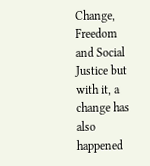Change, Freedom and Social Justice but with it, a change has also happened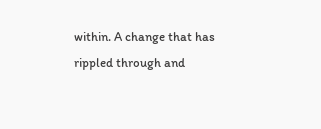within. A change that has rippled through and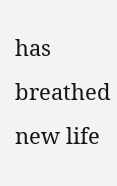has breathed new life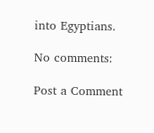into Egyptians.

No comments:

Post a Comment